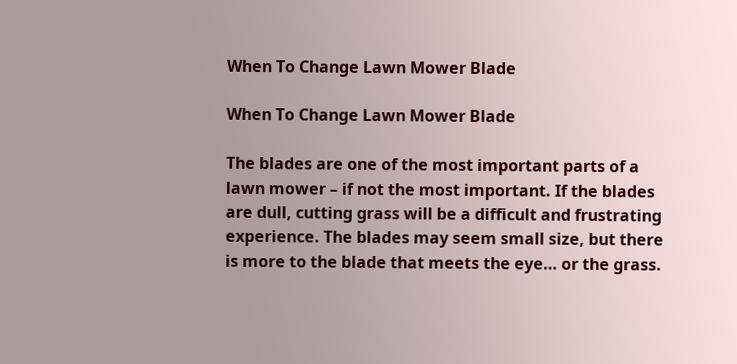When To Change Lawn Mower Blade

When To Change Lawn Mower Blade

The blades are one of the most important parts of a lawn mower – if not the most important. If the blades are dull, cutting grass will be a difficult and frustrating experience. The blades may seem small size, but there is more to the blade that meets the eye… or the grass.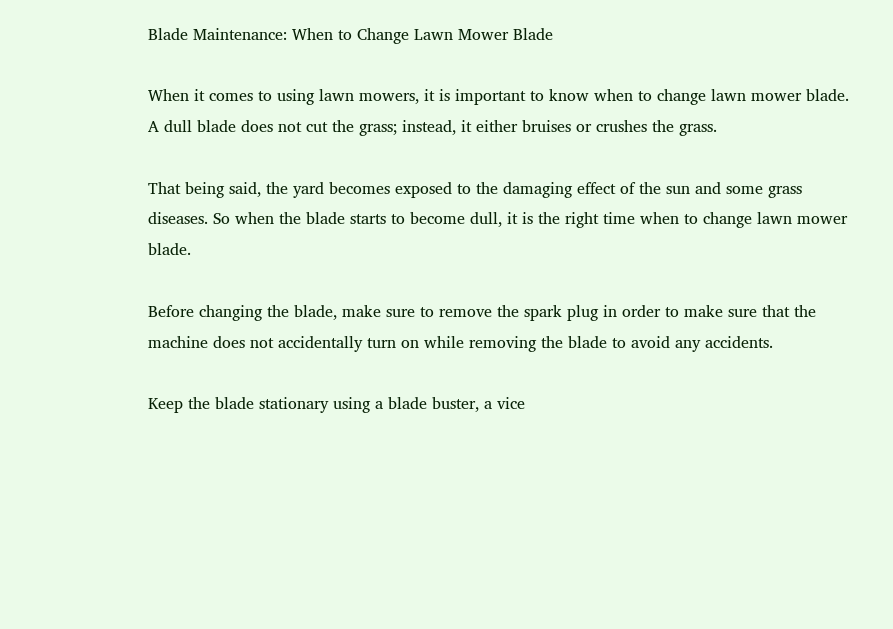Blade Maintenance: When to Change Lawn Mower Blade

When it comes to using lawn mowers, it is important to know when to change lawn mower blade. A dull blade does not cut the grass; instead, it either bruises or crushes the grass.

That being said, the yard becomes exposed to the damaging effect of the sun and some grass diseases. So when the blade starts to become dull, it is the right time when to change lawn mower blade.

Before changing the blade, make sure to remove the spark plug in order to make sure that the machine does not accidentally turn on while removing the blade to avoid any accidents.

Keep the blade stationary using a blade buster, a vice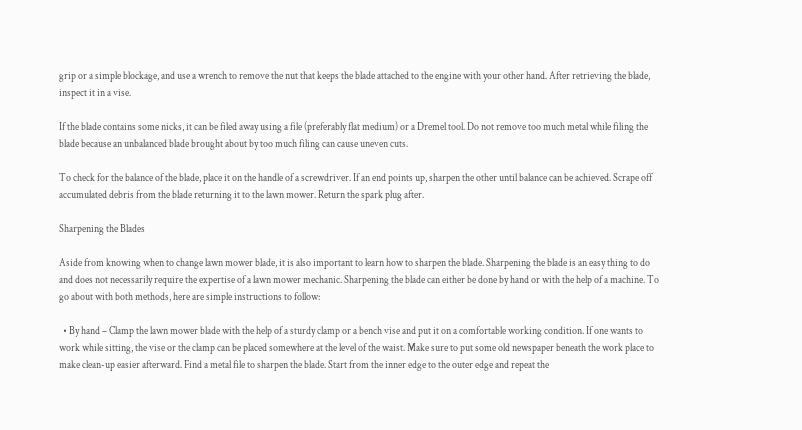grip or a simple blockage, and use a wrench to remove the nut that keeps the blade attached to the engine with your other hand. After retrieving the blade, inspect it in a vise.

If the blade contains some nicks, it can be filed away using a file (preferably flat medium) or a Dremel tool. Do not remove too much metal while filing the blade because an unbalanced blade brought about by too much filing can cause uneven cuts.

To check for the balance of the blade, place it on the handle of a screwdriver. If an end points up, sharpen the other until balance can be achieved. Scrape off accumulated debris from the blade returning it to the lawn mower. Return the spark plug after.

Sharpening the Blades

Aside from knowing when to change lawn mower blade, it is also important to learn how to sharpen the blade. Sharpening the blade is an easy thing to do and does not necessarily require the expertise of a lawn mower mechanic. Sharpening the blade can either be done by hand or with the help of a machine. To go about with both methods, here are simple instructions to follow:

  • By hand – Clamp the lawn mower blade with the help of a sturdy clamp or a bench vise and put it on a comfortable working condition. If one wants to work while sitting, the vise or the clamp can be placed somewhere at the level of the waist. Make sure to put some old newspaper beneath the work place to make clean-up easier afterward. Find a metal file to sharpen the blade. Start from the inner edge to the outer edge and repeat the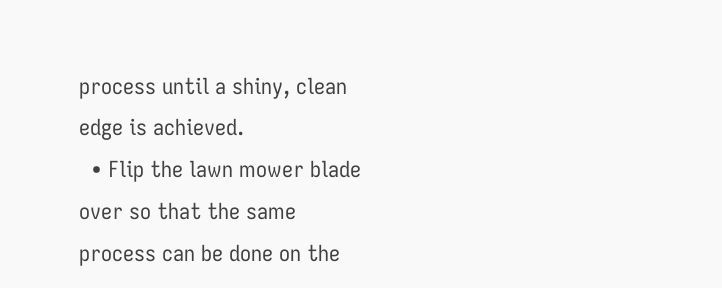process until a shiny, clean edge is achieved.
  • Flip the lawn mower blade over so that the same process can be done on the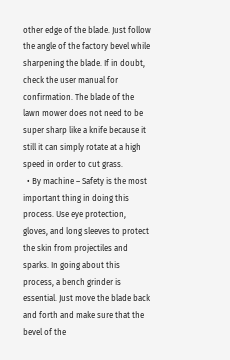other edge of the blade. Just follow the angle of the factory bevel while sharpening the blade. If in doubt, check the user manual for confirmation. The blade of the lawn mower does not need to be super sharp like a knife because it still it can simply rotate at a high speed in order to cut grass.
  • By machine – Safety is the most important thing in doing this process. Use eye protection, gloves, and long sleeves to protect the skin from projectiles and sparks. In going about this process, a bench grinder is essential. Just move the blade back and forth and make sure that the bevel of the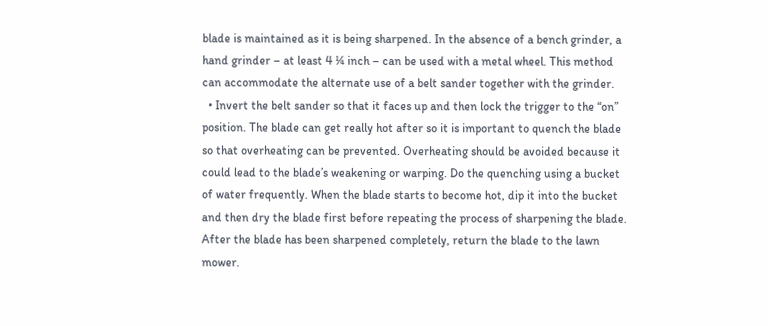blade is maintained as it is being sharpened. In the absence of a bench grinder, a hand grinder – at least 4 ¼ inch – can be used with a metal wheel. This method can accommodate the alternate use of a belt sander together with the grinder.
  • Invert the belt sander so that it faces up and then lock the trigger to the “on” position. The blade can get really hot after so it is important to quench the blade so that overheating can be prevented. Overheating should be avoided because it could lead to the blade’s weakening or warping. Do the quenching using a bucket of water frequently. When the blade starts to become hot, dip it into the bucket and then dry the blade first before repeating the process of sharpening the blade. After the blade has been sharpened completely, return the blade to the lawn mower.